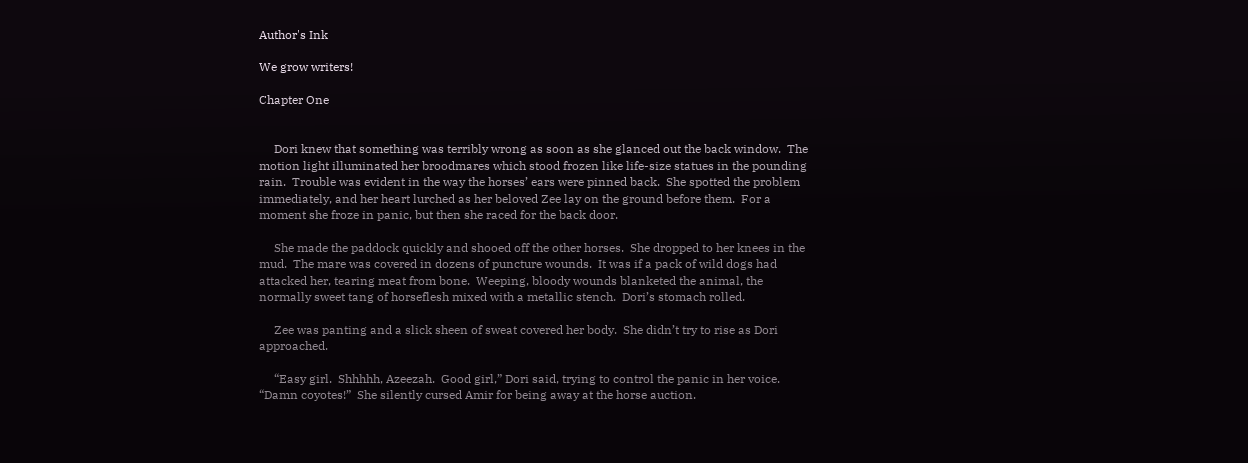Author's Ink

We grow writers!

Chapter One


     Dori knew that something was terribly wrong as soon as she glanced out the back window.  The motion light illuminated her broodmares which stood frozen like life-size statues in the pounding rain.  Trouble was evident in the way the horses’ ears were pinned back.  She spotted the problem immediately, and her heart lurched as her beloved Zee lay on the ground before them.  For a moment she froze in panic, but then she raced for the back door.

     She made the paddock quickly and shooed off the other horses.  She dropped to her knees in the mud.  The mare was covered in dozens of puncture wounds.  It was if a pack of wild dogs had attacked her, tearing meat from bone.  Weeping, bloody wounds blanketed the animal, the normally sweet tang of horseflesh mixed with a metallic stench.  Dori’s stomach rolled.

     Zee was panting and a slick sheen of sweat covered her body.  She didn’t try to rise as Dori approached.

     “Easy girl.  Shhhhh, Azeezah.  Good girl,” Dori said, trying to control the panic in her voice.  “Damn coyotes!”  She silently cursed Amir for being away at the horse auction.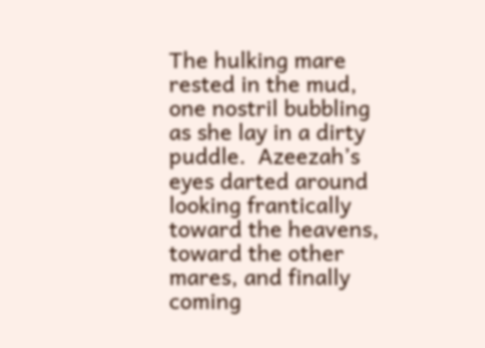The hulking mare rested in the mud, one nostril bubbling as she lay in a dirty puddle.  Azeezah’s eyes darted around looking frantically toward the heavens, toward the other mares, and finally coming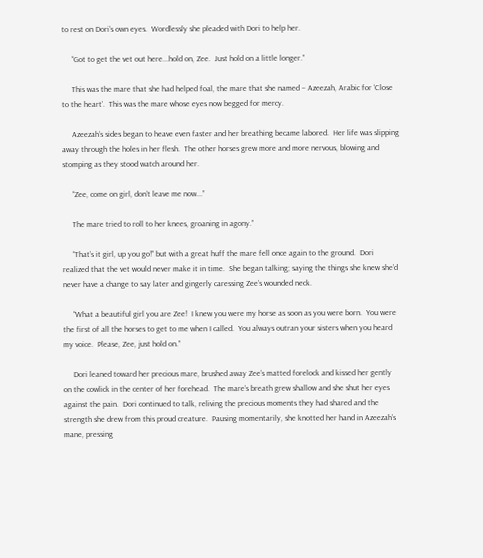to rest on Dori’s own eyes.  Wordlessly she pleaded with Dori to help her.

     “Got to get the vet out here...hold on, Zee.  Just hold on a little longer.”

     This was the mare that she had helped foal, the mare that she named – Azeezah, Arabic for ‘Close to the heart’.  This was the mare whose eyes now begged for mercy.

     Azeezah’s sides began to heave even faster and her breathing became labored.  Her life was slipping away through the holes in her flesh.  The other horses grew more and more nervous, blowing and stomping as they stood watch around her.

     “Zee, come on girl, don’t leave me now...”

     The mare tried to roll to her knees, groaning in agony.”

     “That’s it girl, up you go!” but with a great huff the mare fell once again to the ground.  Dori realized that the vet would never make it in time.  She began talking; saying the things she knew she’d never have a change to say later and gingerly caressing Zee’s wounded neck.

     “What a beautiful girl you are Zee!  I knew you were my horse as soon as you were born.  You were the first of all the horses to get to me when I called.  You always outran your sisters when you heard my voice.  Please, Zee, just hold on.”

     Dori leaned toward her precious mare, brushed away Zee’s matted forelock and kissed her gently on the cowlick in the center of her forehead.  The mare’s breath grew shallow and she shut her eyes against the pain.  Dori continued to talk, reliving the precious moments they had shared and the strength she drew from this proud creature.  Pausing momentarily, she knotted her hand in Azeezah’s mane, pressing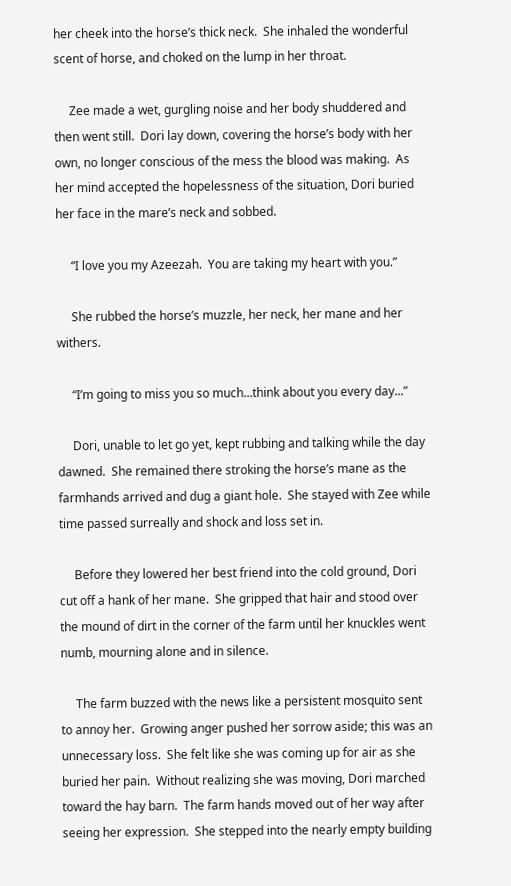her cheek into the horse’s thick neck.  She inhaled the wonderful scent of horse, and choked on the lump in her throat.

     Zee made a wet, gurgling noise and her body shuddered and then went still.  Dori lay down, covering the horse’s body with her own, no longer conscious of the mess the blood was making.  As her mind accepted the hopelessness of the situation, Dori buried her face in the mare’s neck and sobbed.

     “I love you my Azeezah.  You are taking my heart with you.”

     She rubbed the horse’s muzzle, her neck, her mane and her withers.

     “I’m going to miss you so much…think about you every day...”

     Dori, unable to let go yet, kept rubbing and talking while the day dawned.  She remained there stroking the horse’s mane as the farmhands arrived and dug a giant hole.  She stayed with Zee while time passed surreally and shock and loss set in.

     Before they lowered her best friend into the cold ground, Dori cut off a hank of her mane.  She gripped that hair and stood over the mound of dirt in the corner of the farm until her knuckles went numb, mourning alone and in silence.

     The farm buzzed with the news like a persistent mosquito sent to annoy her.  Growing anger pushed her sorrow aside; this was an unnecessary loss.  She felt like she was coming up for air as she buried her pain.  Without realizing she was moving, Dori marched toward the hay barn.  The farm hands moved out of her way after seeing her expression.  She stepped into the nearly empty building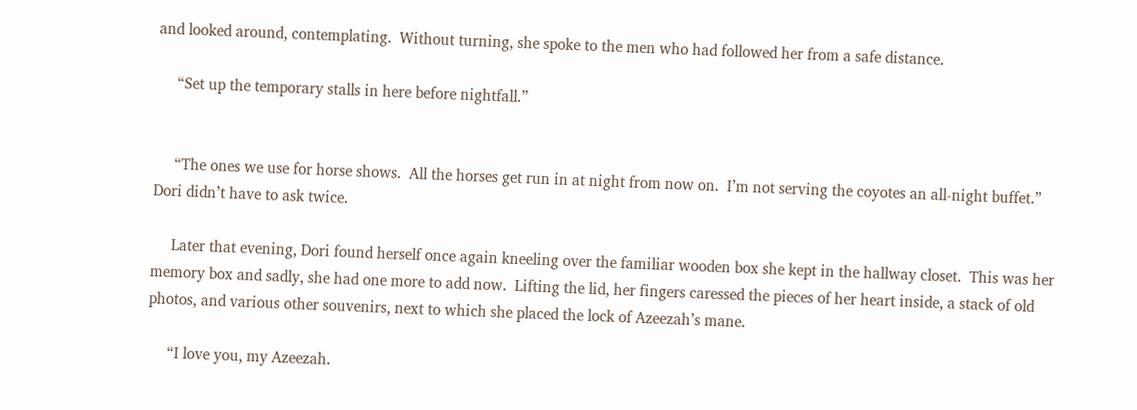and looked around, contemplating.  Without turning, she spoke to the men who had followed her from a safe distance.

     “Set up the temporary stalls in here before nightfall.”


     “The ones we use for horse shows.  All the horses get run in at night from now on.  I’m not serving the coyotes an all-night buffet.”  Dori didn’t have to ask twice.

     Later that evening, Dori found herself once again kneeling over the familiar wooden box she kept in the hallway closet.  This was her memory box and sadly, she had one more to add now.  Lifting the lid, her fingers caressed the pieces of her heart inside, a stack of old photos, and various other souvenirs, next to which she placed the lock of Azeezah’s mane.

     “I love you, my Azeezah.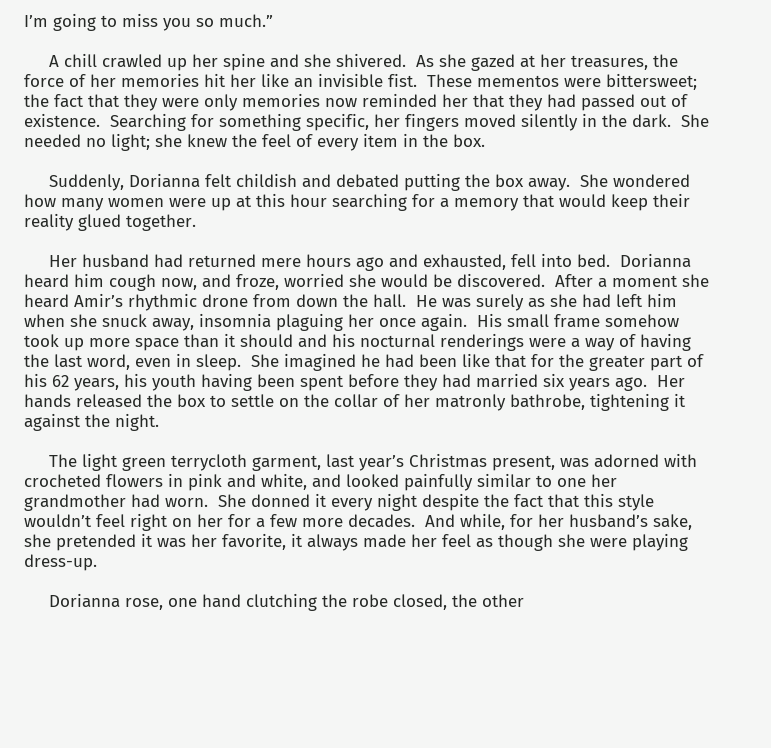I’m going to miss you so much.”

     A chill crawled up her spine and she shivered.  As she gazed at her treasures, the force of her memories hit her like an invisible fist.  These mementos were bittersweet; the fact that they were only memories now reminded her that they had passed out of existence.  Searching for something specific, her fingers moved silently in the dark.  She needed no light; she knew the feel of every item in the box.

     Suddenly, Dorianna felt childish and debated putting the box away.  She wondered how many women were up at this hour searching for a memory that would keep their reality glued together.

     Her husband had returned mere hours ago and exhausted, fell into bed.  Dorianna heard him cough now, and froze, worried she would be discovered.  After a moment she heard Amir’s rhythmic drone from down the hall.  He was surely as she had left him when she snuck away, insomnia plaguing her once again.  His small frame somehow took up more space than it should and his nocturnal renderings were a way of having the last word, even in sleep.  She imagined he had been like that for the greater part of his 62 years, his youth having been spent before they had married six years ago.  Her hands released the box to settle on the collar of her matronly bathrobe, tightening it against the night.

     The light green terrycloth garment, last year’s Christmas present, was adorned with crocheted flowers in pink and white, and looked painfully similar to one her grandmother had worn.  She donned it every night despite the fact that this style wouldn’t feel right on her for a few more decades.  And while, for her husband’s sake, she pretended it was her favorite, it always made her feel as though she were playing dress-up.

     Dorianna rose, one hand clutching the robe closed, the other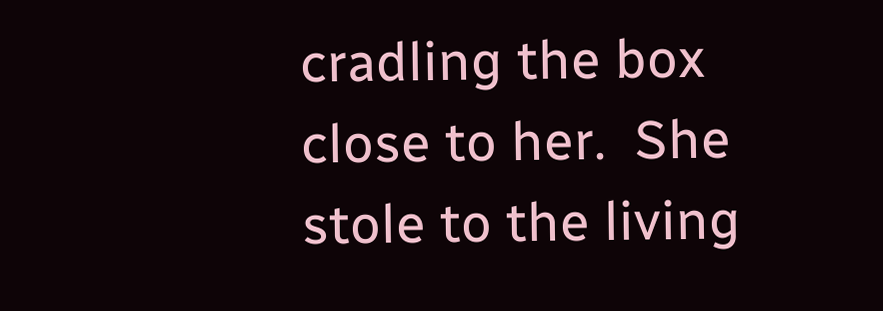cradling the box close to her.  She stole to the living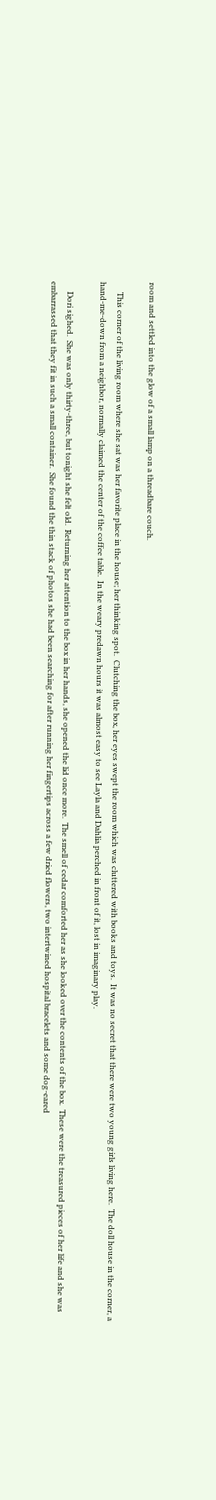room and settled into the glow of a small lamp on a threadbare couch.

     This corner of the living room where she sat was her favorite place in the house; her thinking spot.  Clutching the box, her eyes swept the room which was cluttered with books and toys.  It was no secret that there were two young girls living here.  The doll house in the corner, a hand-me-down from a neighbor, normally claimed the center of the coffee table.  In the weary predawn hours it was almost easy to see Layla and Dahlia perched in front of it, lost in imaginary play.

     Dori sighed.  She was only thirty-three, but tonight she felt old.  Returning her attention to the box in her hands, she opened the lid once more.  The smell of cedar comforted her as she looked over the contents of the box.  These were the treasured pieces of her life and she was embarrassed that they fit in such a small container.  She found the thin stack of photos she had been searching for after running her fingertips across a few dried flowers, two intertwined hospital bracelets and some dog-eared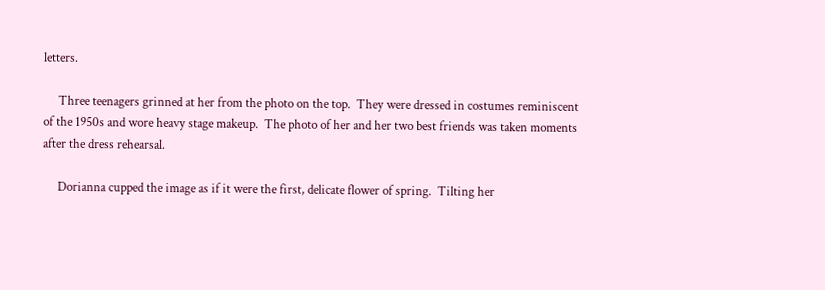letters.

     Three teenagers grinned at her from the photo on the top.  They were dressed in costumes reminiscent of the 1950s and wore heavy stage makeup.  The photo of her and her two best friends was taken moments after the dress rehearsal.

     Dorianna cupped the image as if it were the first, delicate flower of spring.  Tilting her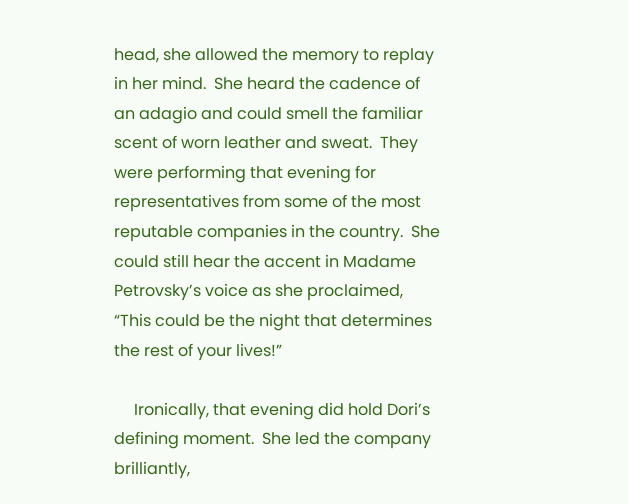head, she allowed the memory to replay in her mind.  She heard the cadence of an adagio and could smell the familiar scent of worn leather and sweat.  They were performing that evening for representatives from some of the most reputable companies in the country.  She could still hear the accent in Madame Petrovsky’s voice as she proclaimed, “This could be the night that determines the rest of your lives!”

     Ironically, that evening did hold Dori’s defining moment.  She led the company brilliantly,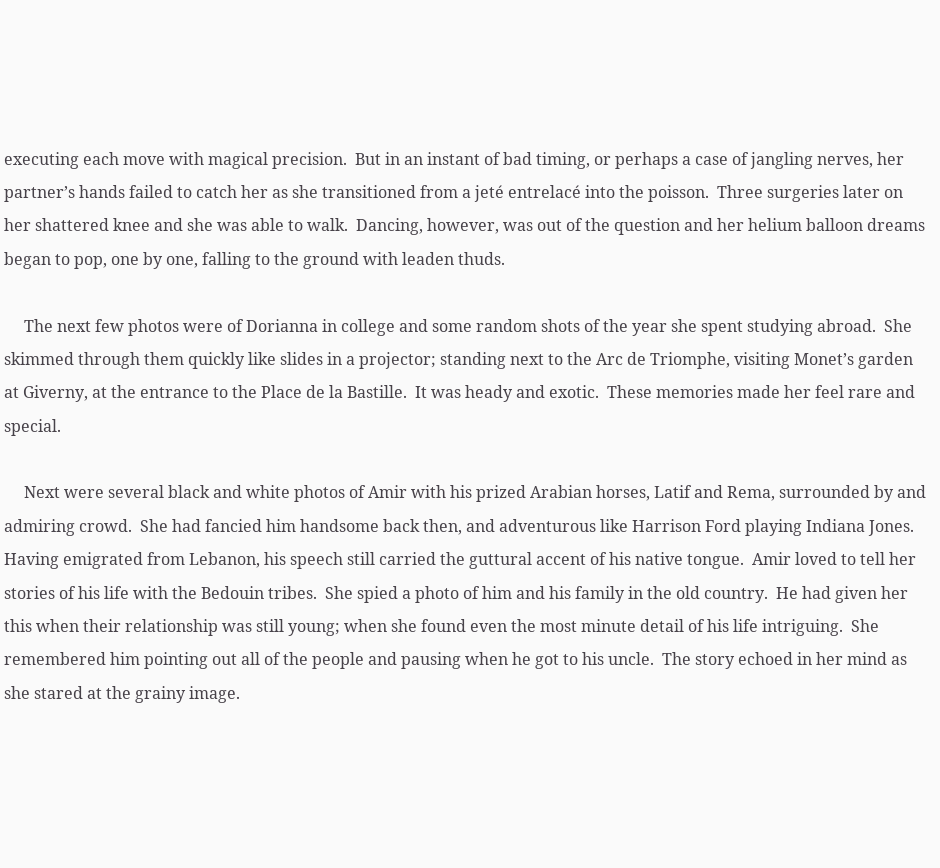executing each move with magical precision.  But in an instant of bad timing, or perhaps a case of jangling nerves, her partner’s hands failed to catch her as she transitioned from a jeté entrelacé into the poisson.  Three surgeries later on her shattered knee and she was able to walk.  Dancing, however, was out of the question and her helium balloon dreams began to pop, one by one, falling to the ground with leaden thuds.

     The next few photos were of Dorianna in college and some random shots of the year she spent studying abroad.  She skimmed through them quickly like slides in a projector; standing next to the Arc de Triomphe, visiting Monet’s garden at Giverny, at the entrance to the Place de la Bastille.  It was heady and exotic.  These memories made her feel rare and special.

     Next were several black and white photos of Amir with his prized Arabian horses, Latif and Rema, surrounded by and admiring crowd.  She had fancied him handsome back then, and adventurous like Harrison Ford playing Indiana Jones.  Having emigrated from Lebanon, his speech still carried the guttural accent of his native tongue.  Amir loved to tell her stories of his life with the Bedouin tribes.  She spied a photo of him and his family in the old country.  He had given her this when their relationship was still young; when she found even the most minute detail of his life intriguing.  She remembered him pointing out all of the people and pausing when he got to his uncle.  The story echoed in her mind as she stared at the grainy image.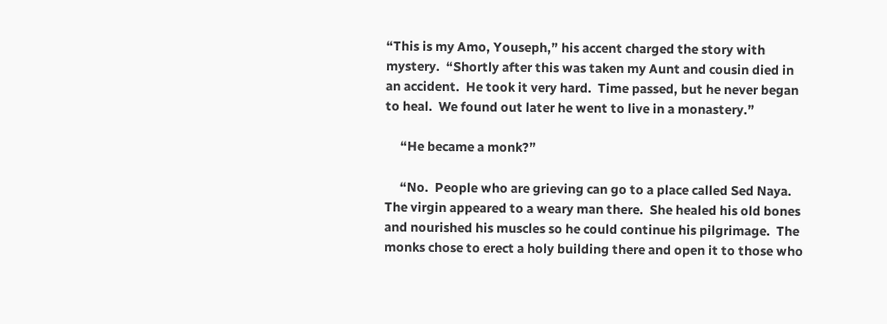“This is my Amo, Youseph,” his accent charged the story with mystery.  “Shortly after this was taken my Aunt and cousin died in an accident.  He took it very hard.  Time passed, but he never began to heal.  We found out later he went to live in a monastery.”

     “He became a monk?”

     “No.  People who are grieving can go to a place called Sed Naya.  The virgin appeared to a weary man there.  She healed his old bones and nourished his muscles so he could continue his pilgrimage.  The monks chose to erect a holy building there and open it to those who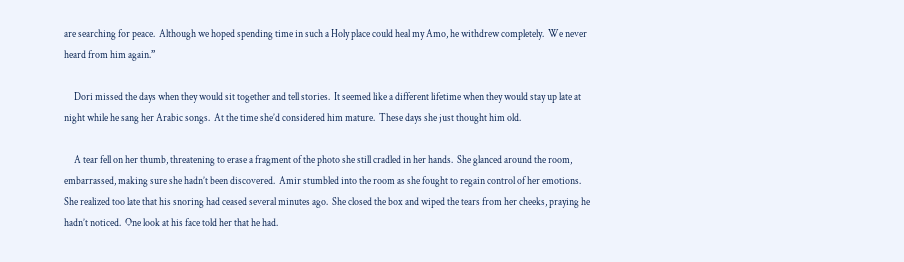are searching for peace.  Although we hoped spending time in such a Holy place could heal my Amo, he withdrew completely.  We never heard from him again.”

     Dori missed the days when they would sit together and tell stories.  It seemed like a different lifetime when they would stay up late at night while he sang her Arabic songs.  At the time she’d considered him mature.  These days she just thought him old.

     A tear fell on her thumb, threatening to erase a fragment of the photo she still cradled in her hands.  She glanced around the room, embarrassed, making sure she hadn’t been discovered.  Amir stumbled into the room as she fought to regain control of her emotions.  She realized too late that his snoring had ceased several minutes ago.  She closed the box and wiped the tears from her cheeks, praying he hadn’t noticed.  One look at his face told her that he had.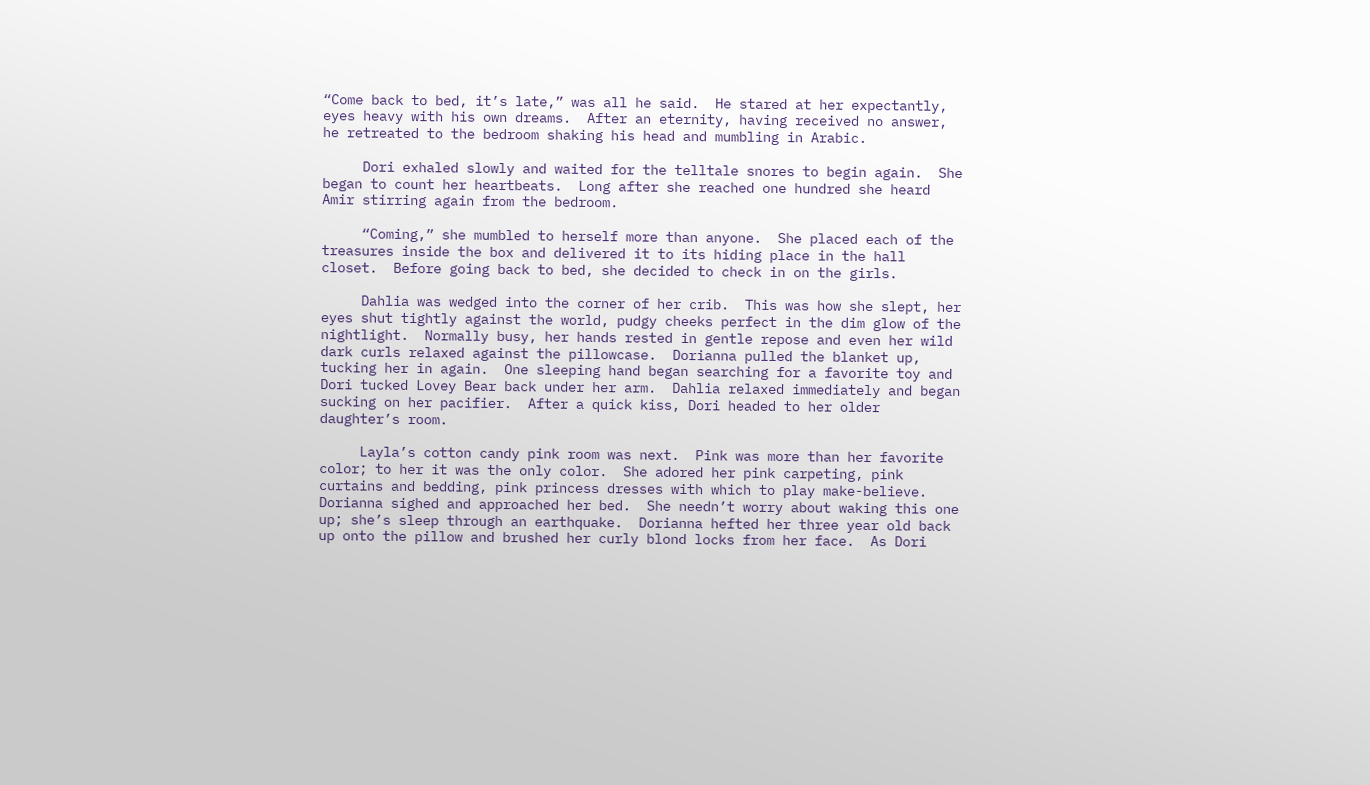“Come back to bed, it’s late,” was all he said.  He stared at her expectantly, eyes heavy with his own dreams.  After an eternity, having received no answer, he retreated to the bedroom shaking his head and mumbling in Arabic.

     Dori exhaled slowly and waited for the telltale snores to begin again.  She began to count her heartbeats.  Long after she reached one hundred she heard Amir stirring again from the bedroom.

     “Coming,” she mumbled to herself more than anyone.  She placed each of the treasures inside the box and delivered it to its hiding place in the hall closet.  Before going back to bed, she decided to check in on the girls.

     Dahlia was wedged into the corner of her crib.  This was how she slept, her eyes shut tightly against the world, pudgy cheeks perfect in the dim glow of the nightlight.  Normally busy, her hands rested in gentle repose and even her wild dark curls relaxed against the pillowcase.  Dorianna pulled the blanket up, tucking her in again.  One sleeping hand began searching for a favorite toy and Dori tucked Lovey Bear back under her arm.  Dahlia relaxed immediately and began sucking on her pacifier.  After a quick kiss, Dori headed to her older daughter’s room.

     Layla’s cotton candy pink room was next.  Pink was more than her favorite color; to her it was the only color.  She adored her pink carpeting, pink curtains and bedding, pink princess dresses with which to play make-believe.  Dorianna sighed and approached her bed.  She needn’t worry about waking this one up; she’s sleep through an earthquake.  Dorianna hefted her three year old back up onto the pillow and brushed her curly blond locks from her face.  As Dori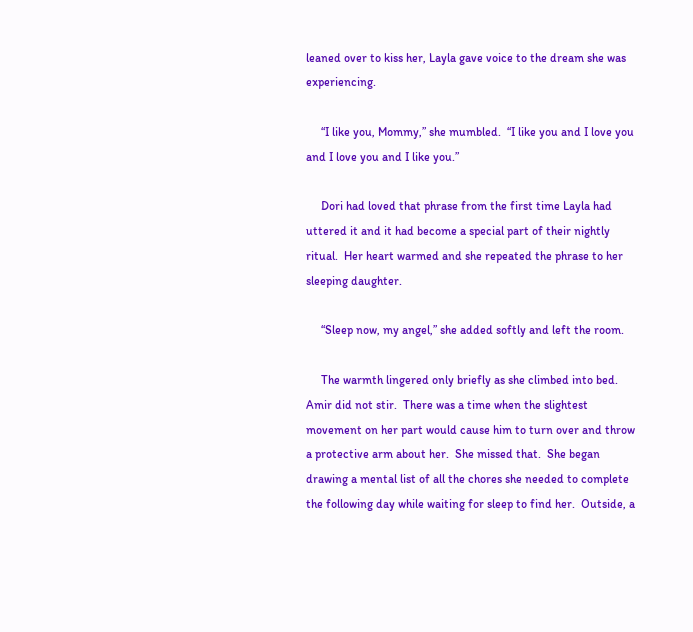leaned over to kiss her, Layla gave voice to the dream she was experiencing.

     “I like you, Mommy,” she mumbled.  “I like you and I love you and I love you and I like you.”

     Dori had loved that phrase from the first time Layla had uttered it and it had become a special part of their nightly ritual.  Her heart warmed and she repeated the phrase to her sleeping daughter.

     “Sleep now, my angel,” she added softly and left the room.

     The warmth lingered only briefly as she climbed into bed.  Amir did not stir.  There was a time when the slightest movement on her part would cause him to turn over and throw a protective arm about her.  She missed that.  She began drawing a mental list of all the chores she needed to complete the following day while waiting for sleep to find her.  Outside, a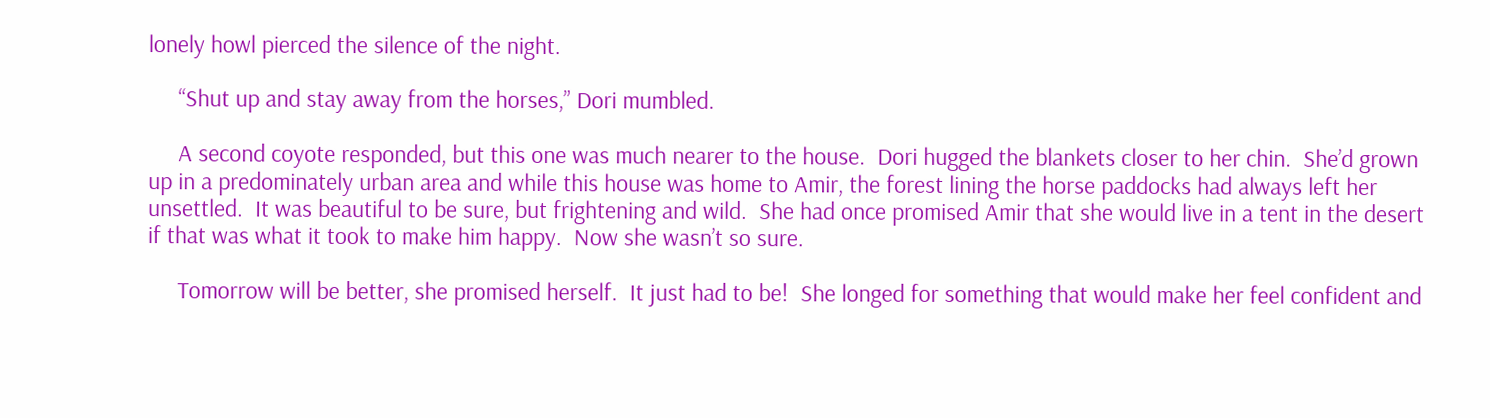lonely howl pierced the silence of the night.

     “Shut up and stay away from the horses,” Dori mumbled.

     A second coyote responded, but this one was much nearer to the house.  Dori hugged the blankets closer to her chin.  She’d grown up in a predominately urban area and while this house was home to Amir, the forest lining the horse paddocks had always left her unsettled.  It was beautiful to be sure, but frightening and wild.  She had once promised Amir that she would live in a tent in the desert if that was what it took to make him happy.  Now she wasn’t so sure.

     Tomorrow will be better, she promised herself.  It just had to be!  She longed for something that would make her feel confident and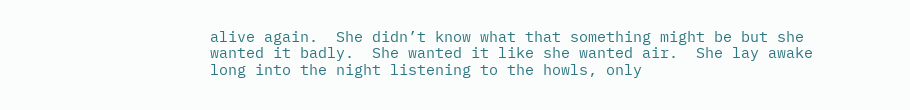alive again.  She didn’t know what that something might be but she wanted it badly.  She wanted it like she wanted air.  She lay awake long into the night listening to the howls, only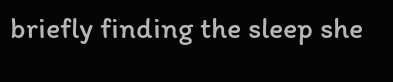briefly finding the sleep she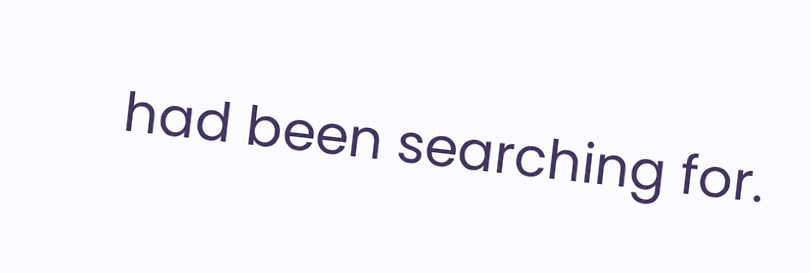had been searching for.